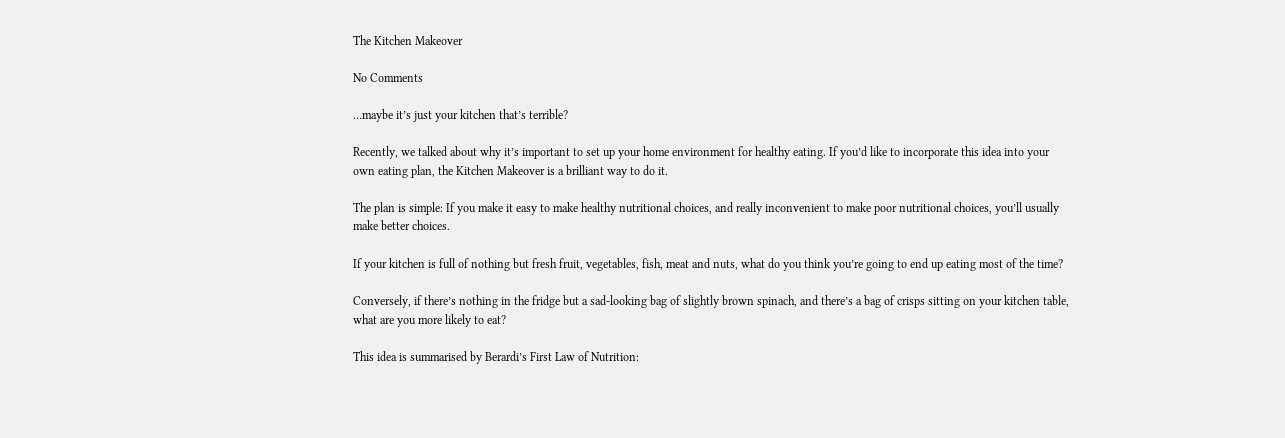The Kitchen Makeover

No Comments

…maybe it’s just your kitchen that’s terrible?

Recently, we talked about why it’s important to set up your home environment for healthy eating. If you’d like to incorporate this idea into your own eating plan, the Kitchen Makeover is a brilliant way to do it.

The plan is simple: If you make it easy to make healthy nutritional choices, and really inconvenient to make poor nutritional choices, you’ll usually make better choices.

If your kitchen is full of nothing but fresh fruit, vegetables, fish, meat and nuts, what do you think you’re going to end up eating most of the time?

Conversely, if there’s nothing in the fridge but a sad-looking bag of slightly brown spinach, and there’s a bag of crisps sitting on your kitchen table, what are you more likely to eat?

This idea is summarised by Berardi’s First Law of Nutrition: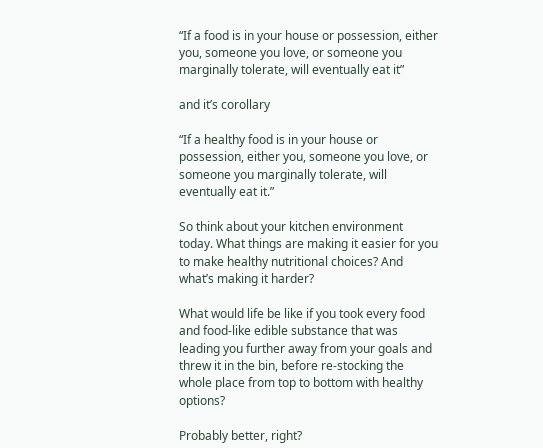“If a food is in your house or possession, either you, someone you love, or someone you marginally tolerate, will eventually eat it”

and it’s corollary

“If a healthy food is in your house or possession, either you, someone you love, or someone you marginally tolerate, will eventually eat it.”

So think about your kitchen environment today. What things are making it easier for you to make healthy nutritional choices? And what’s making it harder?

What would life be like if you took every food and food-like edible substance that was leading you further away from your goals and threw it in the bin, before re-stocking the whole place from top to bottom with healthy options?

Probably better, right?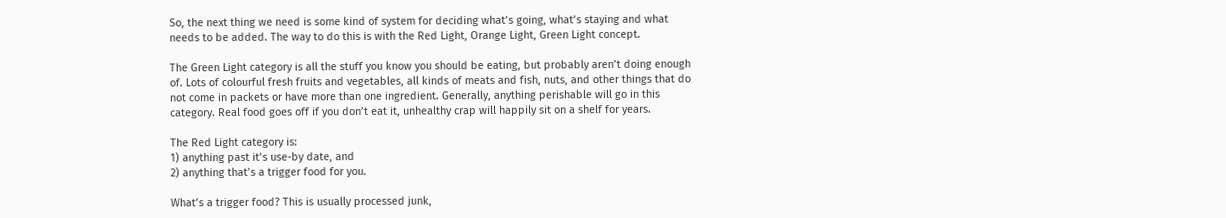So, the next thing we need is some kind of system for deciding what’s going, what’s staying and what needs to be added. The way to do this is with the Red Light, Orange Light, Green Light concept.

The Green Light category is all the stuff you know you should be eating, but probably aren’t doing enough of. Lots of colourful fresh fruits and vegetables, all kinds of meats and fish, nuts, and other things that do not come in packets or have more than one ingredient. Generally, anything perishable will go in this category. Real food goes off if you don’t eat it, unhealthy crap will happily sit on a shelf for years.

The Red Light category is:
1) anything past it’s use-by date, and
2) anything that’s a trigger food for you.

What’s a trigger food? This is usually processed junk,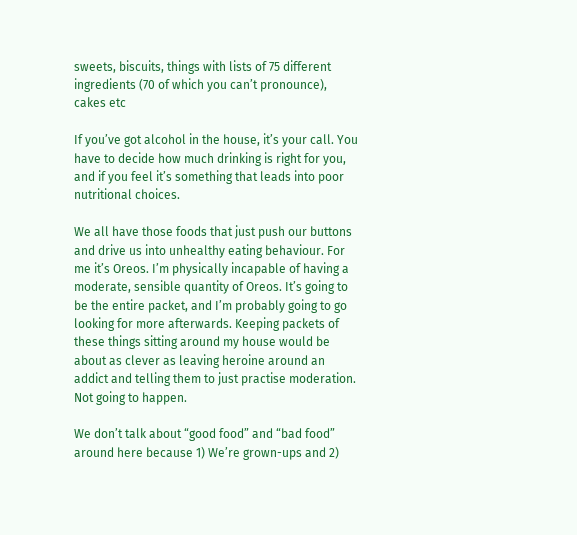sweets, biscuits, things with lists of 75 different ingredients (70 of which you can’t pronounce), cakes etc

If you’ve got alcohol in the house, it’s your call. You have to decide how much drinking is right for you, and if you feel it’s something that leads into poor nutritional choices.

We all have those foods that just push our buttons and drive us into unhealthy eating behaviour. For me it’s Oreos. I’m physically incapable of having a moderate, sensible quantity of Oreos. It’s going to be the entire packet, and I’m probably going to go looking for more afterwards. Keeping packets of these things sitting around my house would be about as clever as leaving heroine around an addict and telling them to just practise moderation. Not going to happen.

We don’t talk about “good food” and “bad food” around here because 1) We’re grown-ups and 2)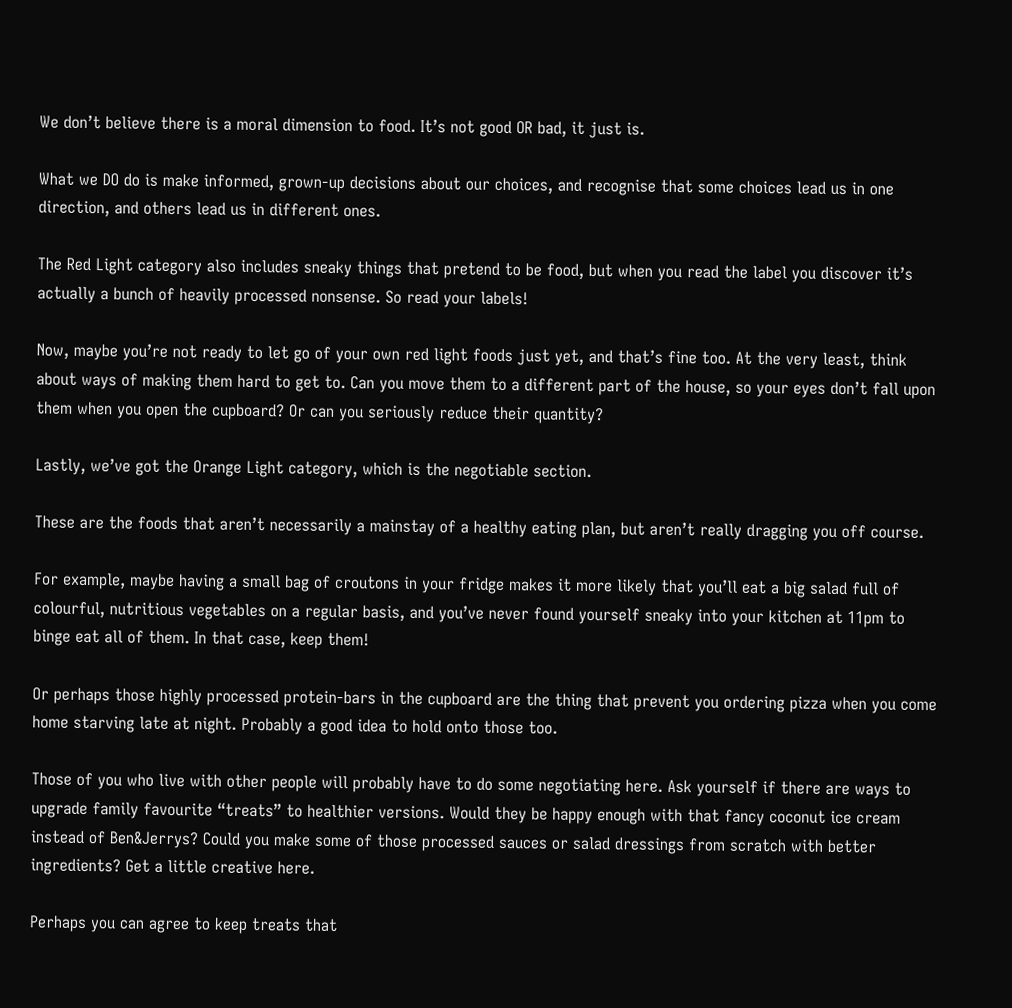We don’t believe there is a moral dimension to food. It’s not good OR bad, it just is.

What we DO do is make informed, grown-up decisions about our choices, and recognise that some choices lead us in one direction, and others lead us in different ones.

The Red Light category also includes sneaky things that pretend to be food, but when you read the label you discover it’s actually a bunch of heavily processed nonsense. So read your labels!

Now, maybe you’re not ready to let go of your own red light foods just yet, and that’s fine too. At the very least, think about ways of making them hard to get to. Can you move them to a different part of the house, so your eyes don’t fall upon them when you open the cupboard? Or can you seriously reduce their quantity?

Lastly, we’ve got the Orange Light category, which is the negotiable section.

These are the foods that aren’t necessarily a mainstay of a healthy eating plan, but aren’t really dragging you off course.

For example, maybe having a small bag of croutons in your fridge makes it more likely that you’ll eat a big salad full of colourful, nutritious vegetables on a regular basis, and you’ve never found yourself sneaky into your kitchen at 11pm to binge eat all of them. In that case, keep them!

Or perhaps those highly processed protein-bars in the cupboard are the thing that prevent you ordering pizza when you come home starving late at night. Probably a good idea to hold onto those too.

Those of you who live with other people will probably have to do some negotiating here. Ask yourself if there are ways to upgrade family favourite “treats” to healthier versions. Would they be happy enough with that fancy coconut ice cream instead of Ben&Jerrys? Could you make some of those processed sauces or salad dressings from scratch with better ingredients? Get a little creative here.

Perhaps you can agree to keep treats that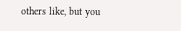others like, but you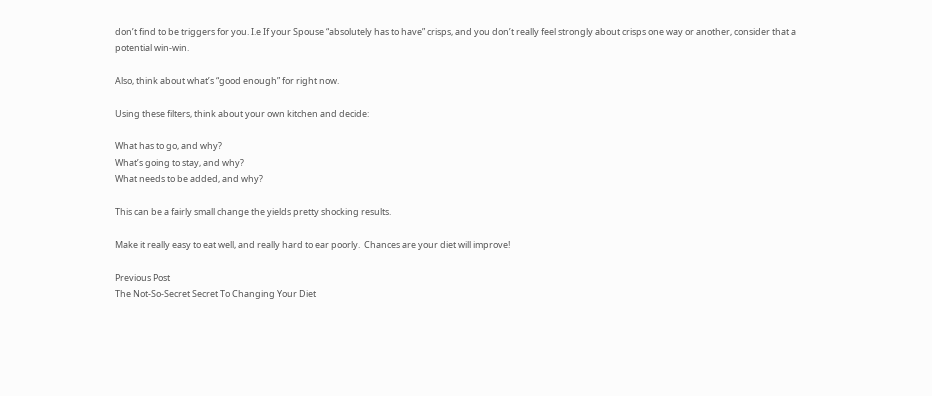don’t find to be triggers for you. I.e If your Spouse “absolutely has to have” crisps, and you don’t really feel strongly about crisps one way or another, consider that a potential win-win.

Also, think about what’s “good enough” for right now.

Using these filters, think about your own kitchen and decide:

What has to go, and why?
What’s going to stay, and why?
What needs to be added, and why?

This can be a fairly small change the yields pretty shocking results.

Make it really easy to eat well, and really hard to ear poorly.  Chances are your diet will improve!

Previous Post
The Not-So-Secret Secret To Changing Your Diet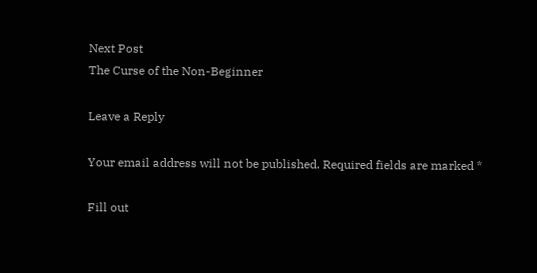Next Post
The Curse of the Non-Beginner

Leave a Reply

Your email address will not be published. Required fields are marked *

Fill out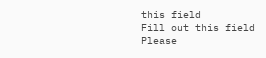this field
Fill out this field
Please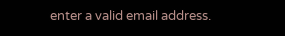enter a valid email address.